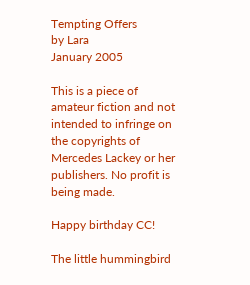Tempting Offers
by Lara
January 2005

This is a piece of amateur fiction and not intended to infringe on the copyrights of Mercedes Lackey or her publishers. No profit is being made.

Happy birthday CC!

The little hummingbird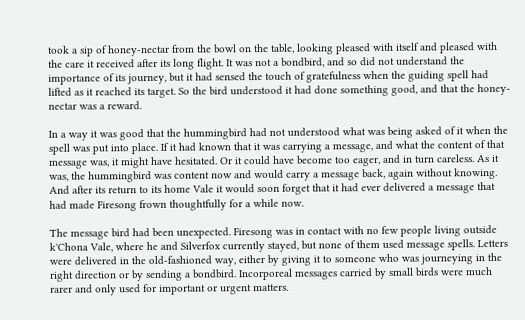took a sip of honey-nectar from the bowl on the table, looking pleased with itself and pleased with the care it received after its long flight. It was not a bondbird, and so did not understand the importance of its journey, but it had sensed the touch of gratefulness when the guiding spell had lifted as it reached its target. So the bird understood it had done something good, and that the honey-nectar was a reward.

In a way it was good that the hummingbird had not understood what was being asked of it when the spell was put into place. If it had known that it was carrying a message, and what the content of that message was, it might have hesitated. Or it could have become too eager, and in turn careless. As it was, the hummingbird was content now and would carry a message back, again without knowing. And after its return to its home Vale it would soon forget that it had ever delivered a message that had made Firesong frown thoughtfully for a while now.

The message bird had been unexpected. Firesong was in contact with no few people living outside k'Chona Vale, where he and Silverfox currently stayed, but none of them used message spells. Letters were delivered in the old-fashioned way, either by giving it to someone who was journeying in the right direction or by sending a bondbird. Incorporeal messages carried by small birds were much rarer and only used for important or urgent matters.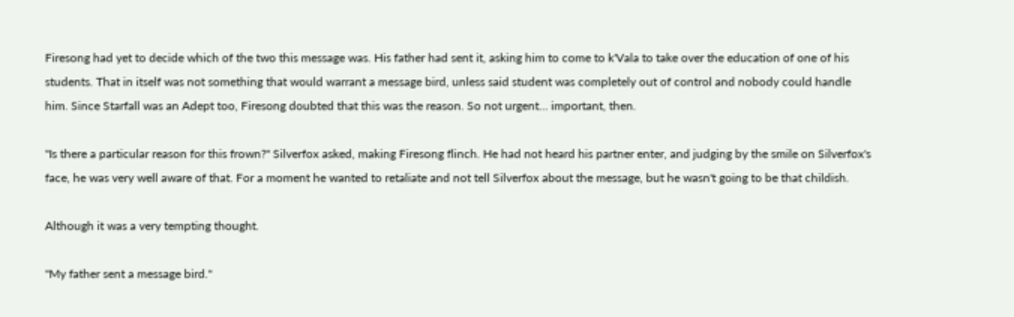Firesong had yet to decide which of the two this message was. His father had sent it, asking him to come to k'Vala to take over the education of one of his students. That in itself was not something that would warrant a message bird, unless said student was completely out of control and nobody could handle him. Since Starfall was an Adept too, Firesong doubted that this was the reason. So not urgent... important, then.

"Is there a particular reason for this frown?" Silverfox asked, making Firesong flinch. He had not heard his partner enter, and judging by the smile on Silverfox's face, he was very well aware of that. For a moment he wanted to retaliate and not tell Silverfox about the message, but he wasn't going to be that childish.

Although it was a very tempting thought.

"My father sent a message bird."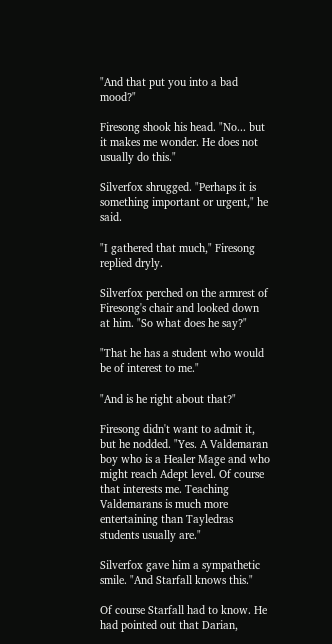"And that put you into a bad mood?"

Firesong shook his head. "No... but it makes me wonder. He does not usually do this."

Silverfox shrugged. "Perhaps it is something important or urgent," he said.

"I gathered that much," Firesong replied dryly.

Silverfox perched on the armrest of Firesong's chair and looked down at him. "So what does he say?"

"That he has a student who would be of interest to me."

"And is he right about that?"

Firesong didn't want to admit it, but he nodded. "Yes. A Valdemaran boy who is a Healer Mage and who might reach Adept level. Of course that interests me. Teaching Valdemarans is much more entertaining than Tayledras students usually are."

Silverfox gave him a sympathetic smile. "And Starfall knows this."

Of course Starfall had to know. He had pointed out that Darian,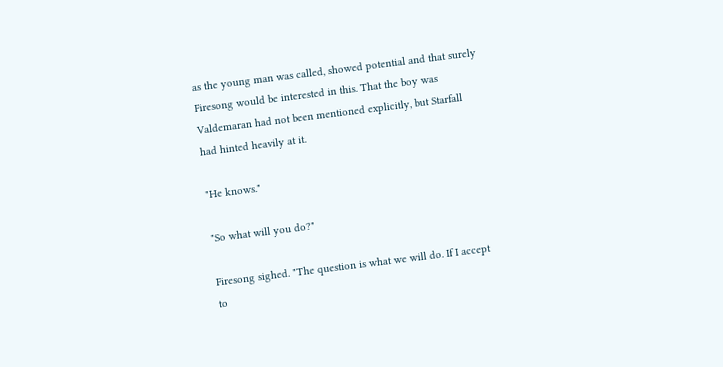as the young man was called, showed potential and that surely Firesong would be interested in this. That the boy was Valdemaran had not been mentioned explicitly, but Starfall had hinted heavily at it.

"He knows."

"So what will you do?"

Firesong sighed. "The question is what we will do. If I accept to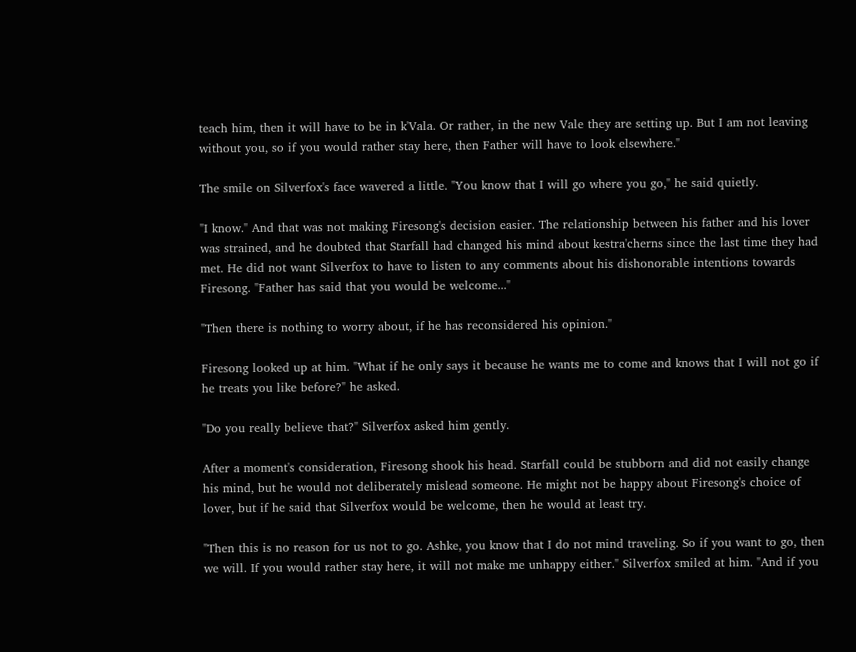teach him, then it will have to be in k'Vala. Or rather, in the new Vale they are setting up. But I am not leaving without you, so if you would rather stay here, then Father will have to look elsewhere."

The smile on Silverfox's face wavered a little. "You know that I will go where you go," he said quietly.

"I know." And that was not making Firesong's decision easier. The relationship between his father and his lover was strained, and he doubted that Starfall had changed his mind about kestra'cherns since the last time they had met. He did not want Silverfox to have to listen to any comments about his dishonorable intentions towards Firesong. "Father has said that you would be welcome..."

"Then there is nothing to worry about, if he has reconsidered his opinion."

Firesong looked up at him. "What if he only says it because he wants me to come and knows that I will not go if he treats you like before?" he asked.

"Do you really believe that?" Silverfox asked him gently.

After a moment's consideration, Firesong shook his head. Starfall could be stubborn and did not easily change his mind, but he would not deliberately mislead someone. He might not be happy about Firesong's choice of lover, but if he said that Silverfox would be welcome, then he would at least try.

"Then this is no reason for us not to go. Ashke, you know that I do not mind traveling. So if you want to go, then we will. If you would rather stay here, it will not make me unhappy either." Silverfox smiled at him. "And if you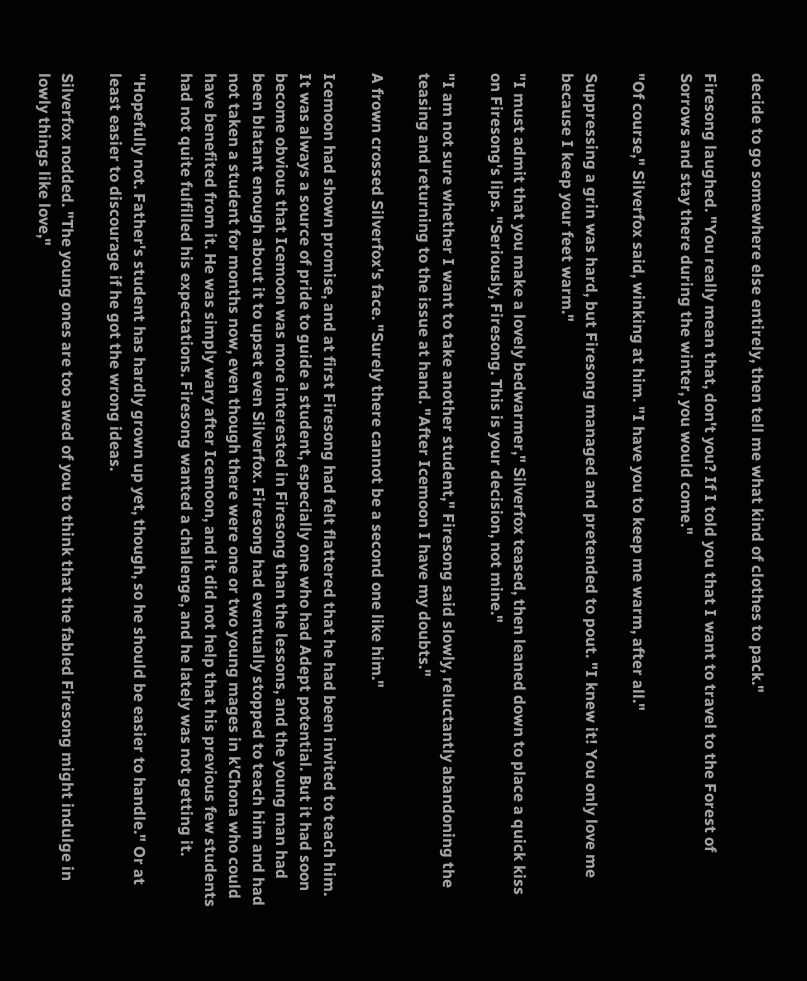decide to go somewhere else entirely, then tell me what kind of clothes to pack."

Firesong laughed. "You really mean that, don't you? If I told you that I want to travel to the Forest of Sorrows and stay there during the winter, you would come."

"Of course," Silverfox said, winking at him. "I have you to keep me warm, after all."

Suppressing a grin was hard, but Firesong managed and pretended to pout. "I knew it! You only love me because I keep your feet warm."

"I must admit that you make a lovely bedwarmer," Silverfox teased, then leaned down to place a quick kiss on Firesong's lips. "Seriously, Firesong. This is your decision, not mine."

"I am not sure whether I want to take another student," Firesong said slowly, reluctantly abandoning the teasing and returning to the issue at hand. "After Icemoon I have my doubts."

A frown crossed Silverfox's face. "Surely there cannot be a second one like him."

Icemoon had shown promise, and at first Firesong had felt flattered that he had been invited to teach him. It was always a source of pride to guide a student, especially one who had Adept potential. But it had soon become obvious that Icemoon was more interested in Firesong than the lessons, and the young man had been blatant enough about it to upset even Silverfox. Firesong had eventually stopped to teach him and had not taken a student for months now, even though there were one or two young mages in k'Chona who could have benefited from it. He was simply wary after Icemoon, and it did not help that his previous few students had not quite fulfilled his expectations. Firesong wanted a challenge, and he lately was not getting it.

"Hopefully not. Father's student has hardly grown up yet, though, so he should be easier to handle." Or at least easier to discourage if he got the wrong ideas.

Silverfox nodded. "The young ones are too awed of you to think that the fabled Firesong might indulge in lowly things like love,"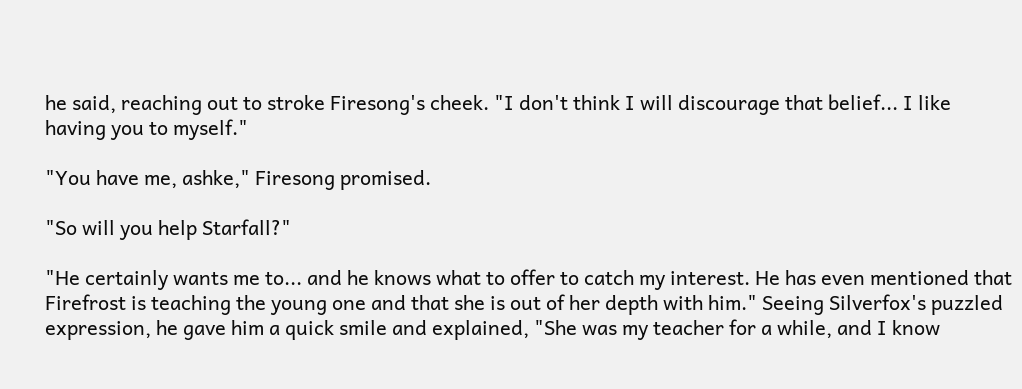he said, reaching out to stroke Firesong's cheek. "I don't think I will discourage that belief... I like having you to myself."

"You have me, ashke," Firesong promised.

"So will you help Starfall?"

"He certainly wants me to... and he knows what to offer to catch my interest. He has even mentioned that Firefrost is teaching the young one and that she is out of her depth with him." Seeing Silverfox's puzzled expression, he gave him a quick smile and explained, "She was my teacher for a while, and I know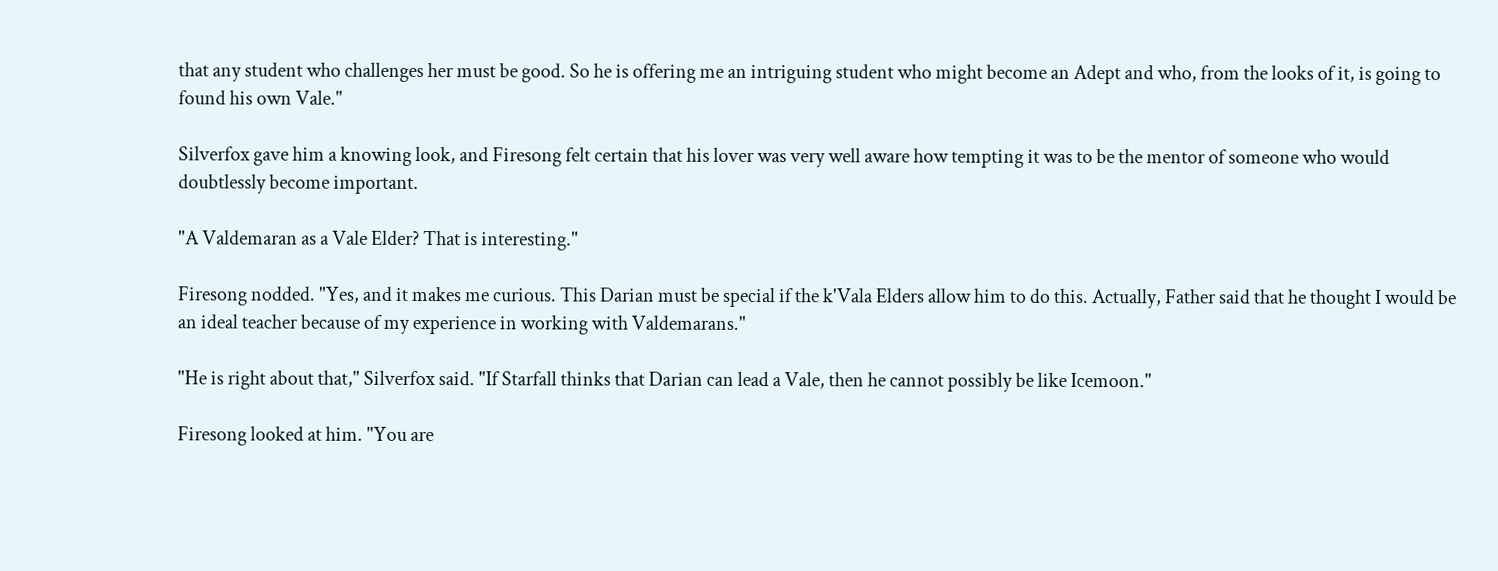that any student who challenges her must be good. So he is offering me an intriguing student who might become an Adept and who, from the looks of it, is going to found his own Vale."

Silverfox gave him a knowing look, and Firesong felt certain that his lover was very well aware how tempting it was to be the mentor of someone who would doubtlessly become important.

"A Valdemaran as a Vale Elder? That is interesting."

Firesong nodded. "Yes, and it makes me curious. This Darian must be special if the k'Vala Elders allow him to do this. Actually, Father said that he thought I would be an ideal teacher because of my experience in working with Valdemarans."

"He is right about that," Silverfox said. "If Starfall thinks that Darian can lead a Vale, then he cannot possibly be like Icemoon."

Firesong looked at him. "You are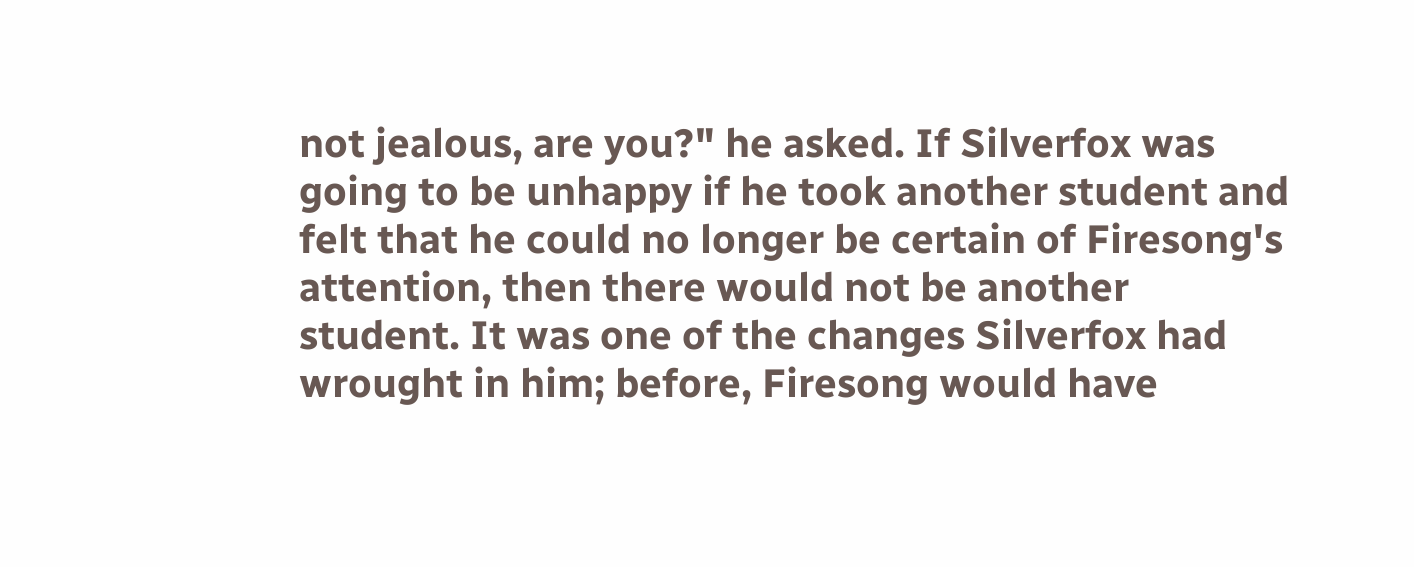not jealous, are you?" he asked. If Silverfox was going to be unhappy if he took another student and felt that he could no longer be certain of Firesong's attention, then there would not be another student. It was one of the changes Silverfox had wrought in him; before, Firesong would have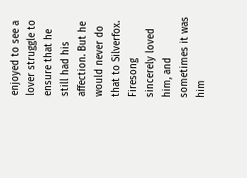enjoyed to see a lover struggle to ensure that he still had his affection. But he would never do that to Silverfox. Firesong sincerely loved him, and sometimes it was him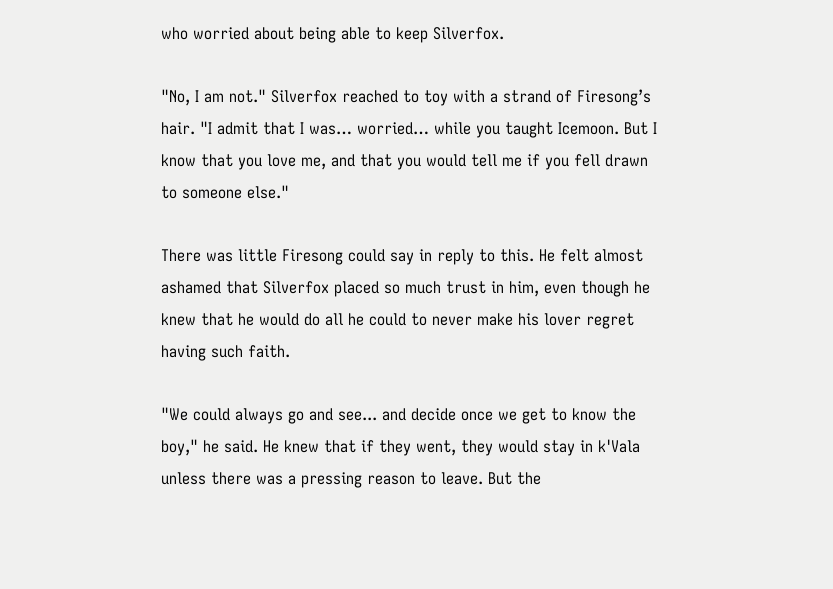who worried about being able to keep Silverfox.

"No, I am not." Silverfox reached to toy with a strand of Firesong’s hair. "I admit that I was… worried… while you taught Icemoon. But I know that you love me, and that you would tell me if you fell drawn to someone else."

There was little Firesong could say in reply to this. He felt almost ashamed that Silverfox placed so much trust in him, even though he knew that he would do all he could to never make his lover regret having such faith.

"We could always go and see... and decide once we get to know the boy," he said. He knew that if they went, they would stay in k'Vala unless there was a pressing reason to leave. But the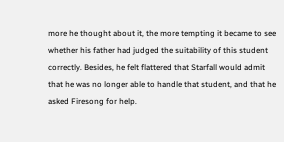more he thought about it, the more tempting it became to see whether his father had judged the suitability of this student correctly. Besides, he felt flattered that Starfall would admit that he was no longer able to handle that student, and that he asked Firesong for help.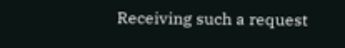Receiving such a request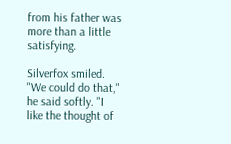from his father was more than a little satisfying.

Silverfox smiled. "We could do that," he said softly. "I like the thought of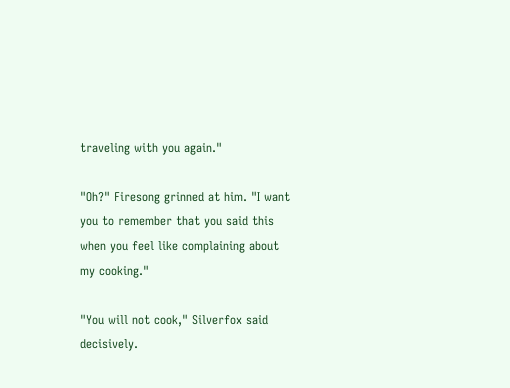traveling with you again."

"Oh?" Firesong grinned at him. "I want you to remember that you said this when you feel like complaining about my cooking."

"You will not cook," Silverfox said decisively.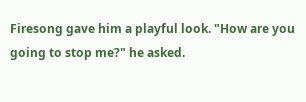Firesong gave him a playful look. "How are you going to stop me?" he asked.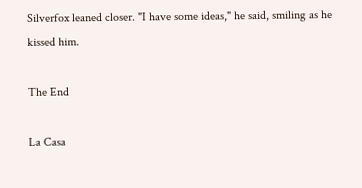Silverfox leaned closer. "I have some ideas," he said, smiling as he kissed him.

The End

La Casa